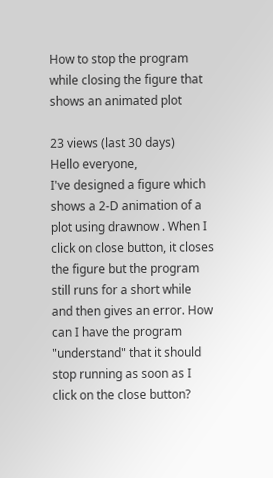How to stop the program while closing the figure that shows an animated plot

23 views (last 30 days)
Hello everyone,
I've designed a figure which shows a 2-D animation of a plot using drawnow . When I click on close button, it closes the figure but the program still runs for a short while and then gives an error. How can I have the program "understand" that it should stop running as soon as I click on the close button?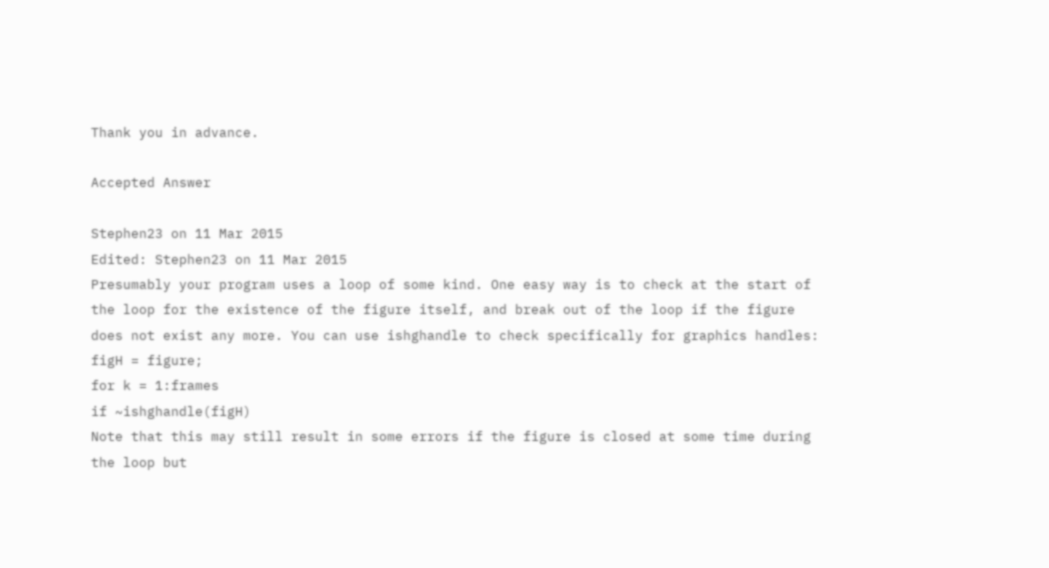Thank you in advance.

Accepted Answer

Stephen23 on 11 Mar 2015
Edited: Stephen23 on 11 Mar 2015
Presumably your program uses a loop of some kind. One easy way is to check at the start of the loop for the existence of the figure itself, and break out of the loop if the figure does not exist any more. You can use ishghandle to check specifically for graphics handles:
figH = figure;
for k = 1:frames
if ~ishghandle(figH)
Note that this may still result in some errors if the figure is closed at some time during the loop but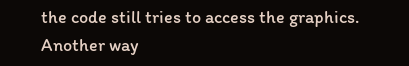the code still tries to access the graphics.
Another way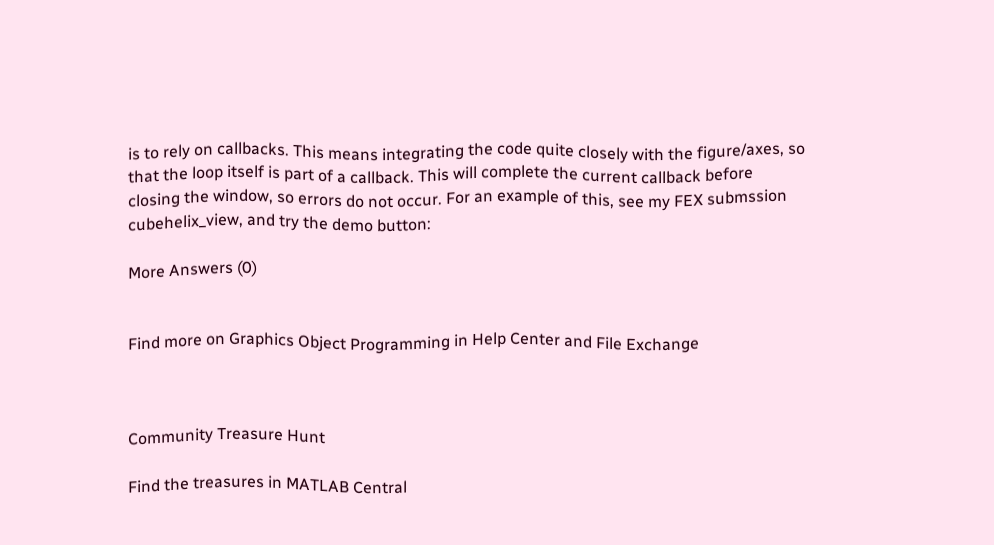is to rely on callbacks. This means integrating the code quite closely with the figure/axes, so that the loop itself is part of a callback. This will complete the current callback before closing the window, so errors do not occur. For an example of this, see my FEX submssion cubehelix_view, and try the demo button:

More Answers (0)


Find more on Graphics Object Programming in Help Center and File Exchange



Community Treasure Hunt

Find the treasures in MATLAB Central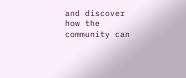and discover how the community can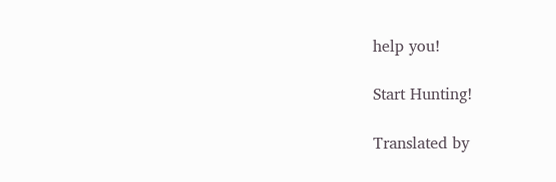help you!

Start Hunting!

Translated by